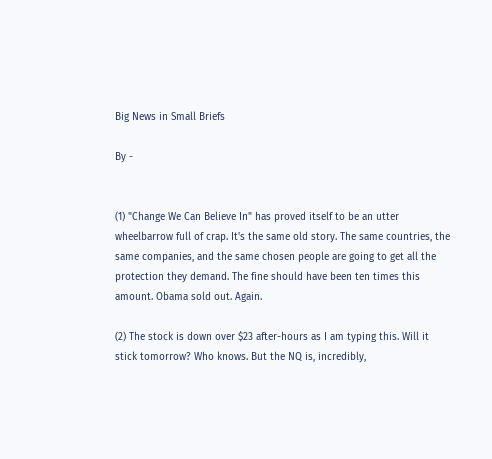Big News in Small Briefs

By -


(1) "Change We Can Believe In" has proved itself to be an utter wheelbarrow full of crap. It's the same old story. The same countries, the same companies, and the same chosen people are going to get all the protection they demand. The fine should have been ten times this amount. Obama sold out. Again.

(2) The stock is down over $23 after-hours as I am typing this. Will it stick tomorrow? Who knows. But the NQ is, incredibly,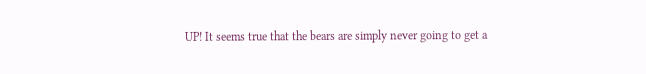UP! It seems true that the bears are simply never going to get a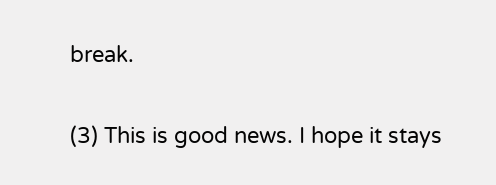break.

(3) This is good news. I hope it stays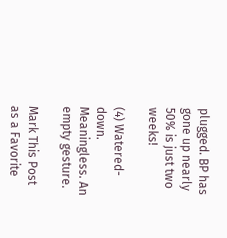plugged. BP has gone up nearly 50% is just two weeks!

(4) Watered-down. Meaningless. An empty gesture.

Mark This Post as a Favorite